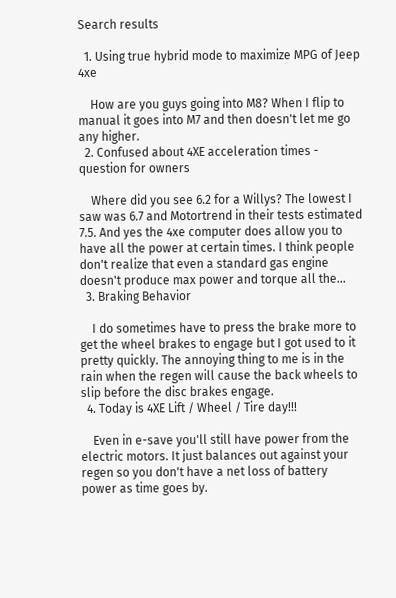Search results

  1. Using true hybrid mode to maximize MPG of Jeep 4xe

    How are you guys going into M8? When I flip to manual it goes into M7 and then doesn't let me go any higher.
  2. Confused about 4XE acceleration times - question for owners

    Where did you see 6.2 for a Willys? The lowest I saw was 6.7 and Motortrend in their tests estimated 7.5. And yes the 4xe computer does allow you to have all the power at certain times. I think people don't realize that even a standard gas engine doesn't produce max power and torque all the...
  3. Braking Behavior

    I do sometimes have to press the brake more to get the wheel brakes to engage but I got used to it pretty quickly. The annoying thing to me is in the rain when the regen will cause the back wheels to slip before the disc brakes engage.
  4. Today is 4XE Lift / Wheel / Tire day!!!

    Even in e-save you'll still have power from the electric motors. It just balances out against your regen so you don't have a net loss of battery power as time goes by.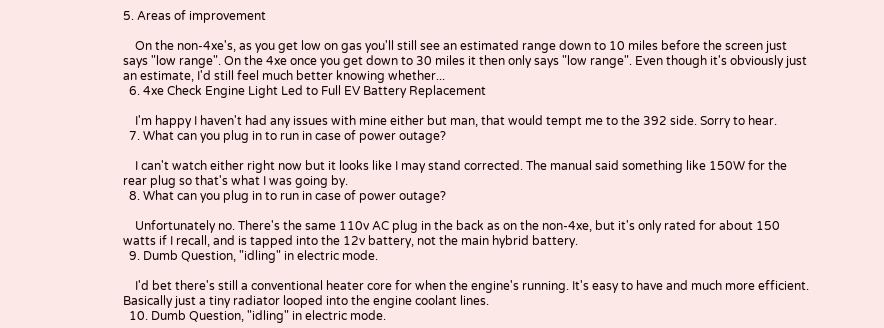5. Areas of improvement

    On the non-4xe's, as you get low on gas you'll still see an estimated range down to 10 miles before the screen just says "low range". On the 4xe once you get down to 30 miles it then only says "low range". Even though it's obviously just an estimate, I'd still feel much better knowing whether...
  6. 4xe Check Engine Light Led to Full EV Battery Replacement

    I'm happy I haven't had any issues with mine either but man, that would tempt me to the 392 side. Sorry to hear.
  7. What can you plug in to run in case of power outage?

    I can't watch either right now but it looks like I may stand corrected. The manual said something like 150W for the rear plug so that's what I was going by.
  8. What can you plug in to run in case of power outage?

    Unfortunately no. There's the same 110v AC plug in the back as on the non-4xe, but it's only rated for about 150 watts if I recall, and is tapped into the 12v battery, not the main hybrid battery.
  9. Dumb Question, "idling" in electric mode.

    I'd bet there's still a conventional heater core for when the engine's running. It's easy to have and much more efficient. Basically just a tiny radiator looped into the engine coolant lines.
  10. Dumb Question, "idling" in electric mode.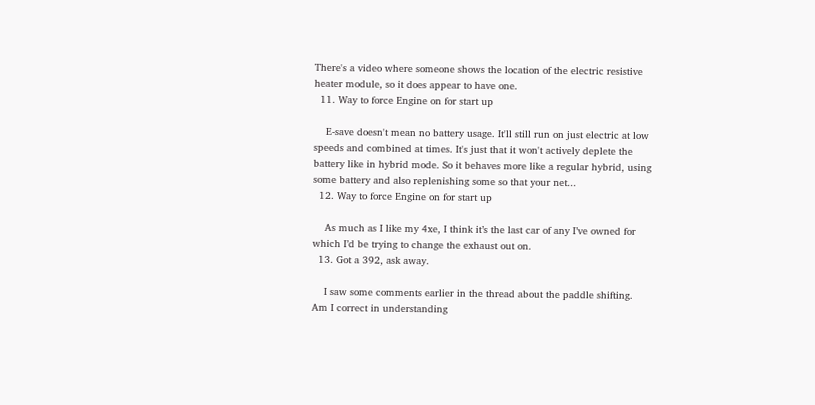There's a video where someone shows the location of the electric resistive heater module, so it does appear to have one.
  11. Way to force Engine on for start up

    E-save doesn't mean no battery usage. It'll still run on just electric at low speeds and combined at times. It's just that it won't actively deplete the battery like in hybrid mode. So it behaves more like a regular hybrid, using some battery and also replenishing some so that your net...
  12. Way to force Engine on for start up

    As much as I like my 4xe, I think it’s the last car of any I’ve owned for which I’d be trying to change the exhaust out on.
  13. Got a 392, ask away.

    I saw some comments earlier in the thread about the paddle shifting. Am I correct in understanding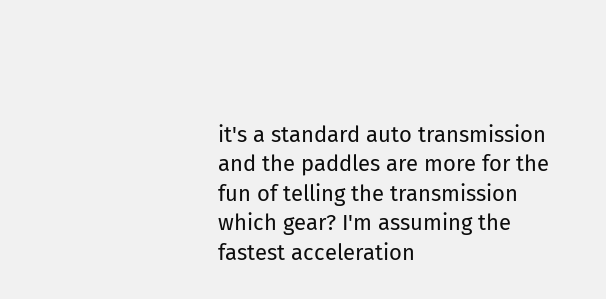it's a standard auto transmission and the paddles are more for the fun of telling the transmission which gear? I'm assuming the fastest acceleration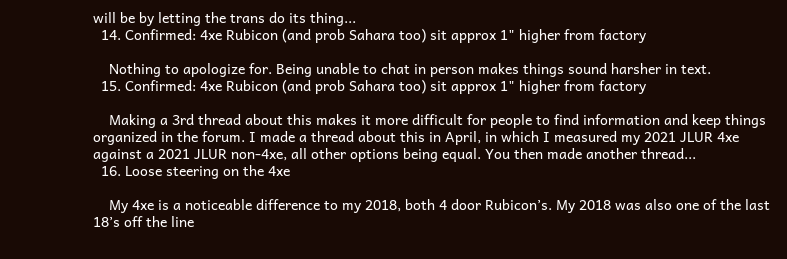will be by letting the trans do its thing...
  14. Confirmed: 4xe Rubicon (and prob Sahara too) sit approx 1" higher from factory

    Nothing to apologize for. Being unable to chat in person makes things sound harsher in text.
  15. Confirmed: 4xe Rubicon (and prob Sahara too) sit approx 1" higher from factory

    Making a 3rd thread about this makes it more difficult for people to find information and keep things organized in the forum. I made a thread about this in April, in which I measured my 2021 JLUR 4xe against a 2021 JLUR non-4xe, all other options being equal. You then made another thread...
  16. Loose steering on the 4xe

    My 4xe is a noticeable difference to my 2018, both 4 door Rubicon’s. My 2018 was also one of the last 18’s off the line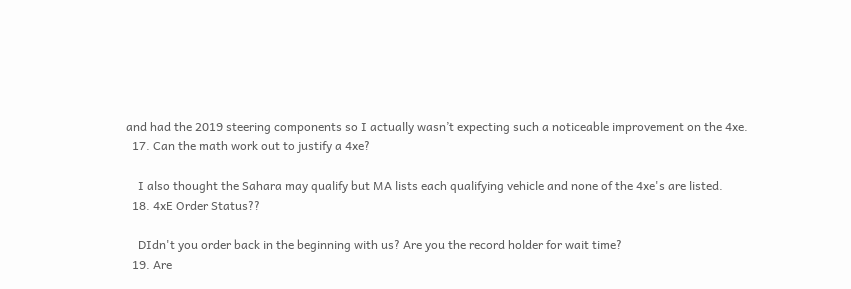and had the 2019 steering components so I actually wasn’t expecting such a noticeable improvement on the 4xe.
  17. Can the math work out to justify a 4xe?

    I also thought the Sahara may qualify but MA lists each qualifying vehicle and none of the 4xe's are listed.
  18. 4xE Order Status??

    DIdn't you order back in the beginning with us? Are you the record holder for wait time?
  19. Are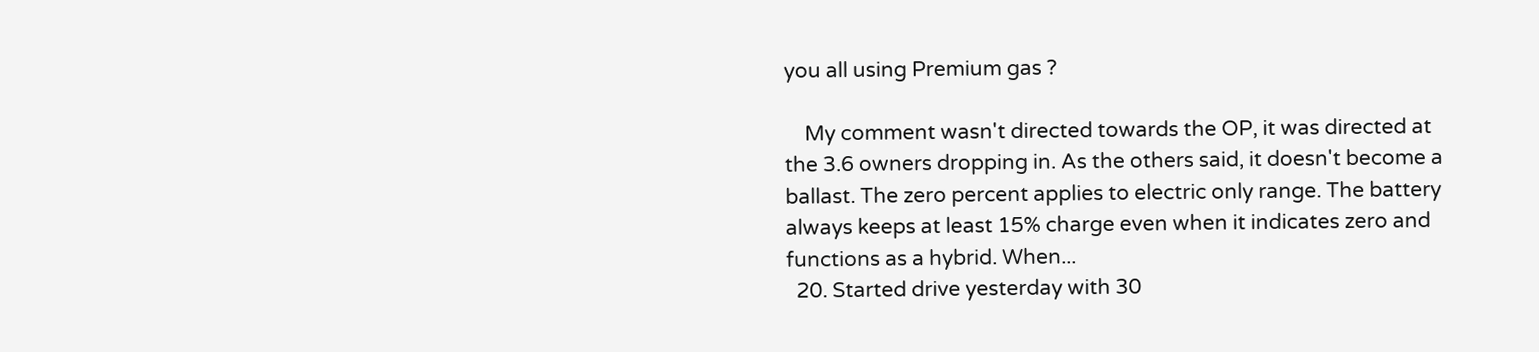you all using Premium gas ?

    My comment wasn't directed towards the OP, it was directed at the 3.6 owners dropping in. As the others said, it doesn't become a ballast. The zero percent applies to electric only range. The battery always keeps at least 15% charge even when it indicates zero and functions as a hybrid. When...
  20. Started drive yesterday with 30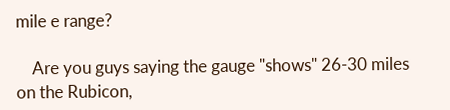mile e range?

    Are you guys saying the gauge "shows" 26-30 miles on the Rubicon,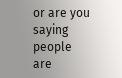or are you saying people are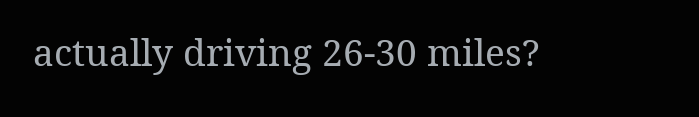actually driving 26-30 miles?